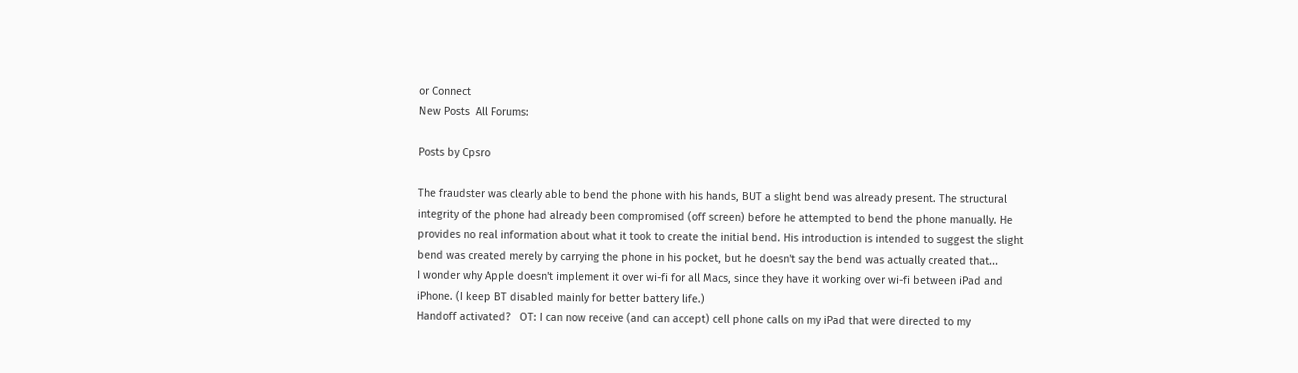or Connect
New Posts  All Forums:

Posts by Cpsro

The fraudster was clearly able to bend the phone with his hands, BUT a slight bend was already present. The structural integrity of the phone had already been compromised (off screen) before he attempted to bend the phone manually. He provides no real information about what it took to create the initial bend. His introduction is intended to suggest the slight bend was created merely by carrying the phone in his pocket, but he doesn't say the bend was actually created that...
I wonder why Apple doesn't implement it over wi-fi for all Macs, since they have it working over wi-fi between iPad and iPhone. (I keep BT disabled mainly for better battery life.)
Handoff activated?   OT: I can now receive (and can accept) cell phone calls on my iPad that were directed to my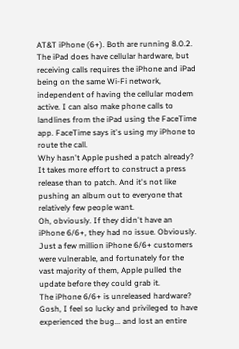AT&T iPhone (6+). Both are running 8.0.2. The iPad does have cellular hardware, but receiving calls requires the iPhone and iPad being on the same Wi-Fi network, independent of having the cellular modem active. I can also make phone calls to landlines from the iPad using the FaceTime app. FaceTime says it's using my iPhone to route the call.
Why hasn't Apple pushed a patch already? It takes more effort to construct a press release than to patch. And it's not like pushing an album out to everyone that relatively few people want.
Oh, obviously. If they didn't have an iPhone 6/6+, they had no issue. Obviously. Just a few million iPhone 6/6+ customers were vulnerable, and fortunately for the vast majority of them, Apple pulled the update before they could grab it.
The iPhone 6/6+ is unreleased hardware?
Gosh, I feel so lucky and privileged to have experienced the bug... and lost an entire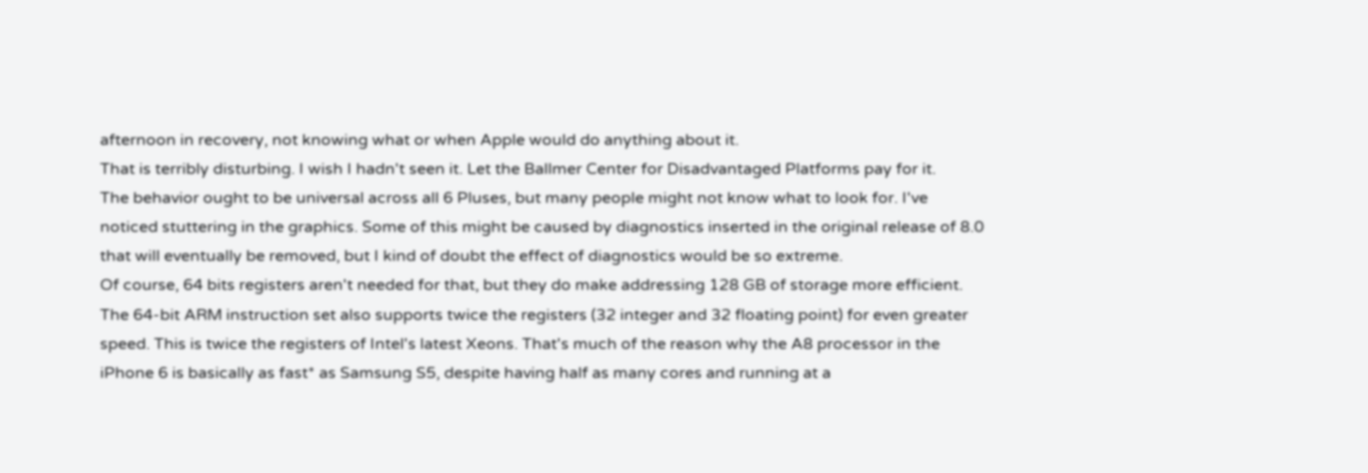afternoon in recovery, not knowing what or when Apple would do anything about it.
That is terribly disturbing. I wish I hadn't seen it. Let the Ballmer Center for Disadvantaged Platforms pay for it.
The behavior ought to be universal across all 6 Pluses, but many people might not know what to look for. I've noticed stuttering in the graphics. Some of this might be caused by diagnostics inserted in the original release of 8.0 that will eventually be removed, but I kind of doubt the effect of diagnostics would be so extreme.
Of course, 64 bits registers aren't needed for that, but they do make addressing 128 GB of storage more efficient. The 64-bit ARM instruction set also supports twice the registers (32 integer and 32 floating point) for even greater speed. This is twice the registers of Intel's latest Xeons. That's much of the reason why the A8 processor in the iPhone 6 is basically as fast* as Samsung S5, despite having half as many cores and running at a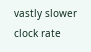vastly slower clock rate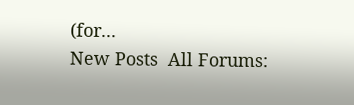(for...
New Posts  All Forums: